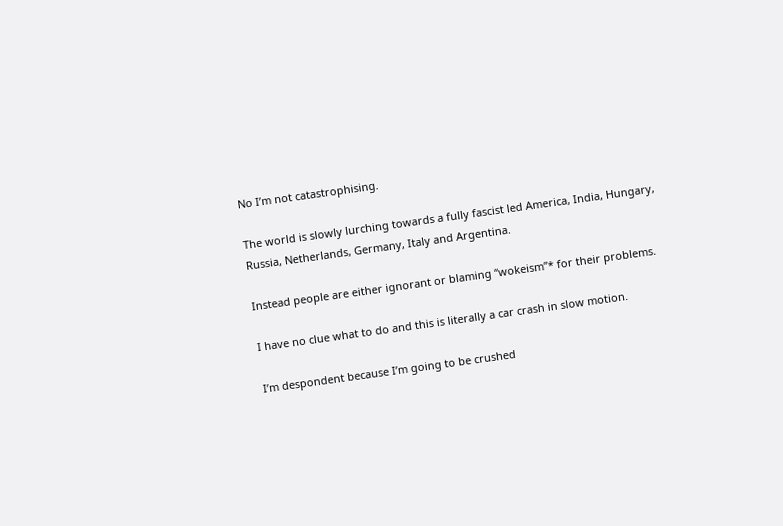No I’m not catastrophising.

The world is slowly lurching towards a fully fascist led America, India, Hungary, Russia, Netherlands, Germany, Italy and Argentina.

Instead people are either ignorant or blaming “wokeism”* for their problems.

I have no clue what to do and this is literally a car crash in slow motion.

I’m despondent because I’m going to be crushed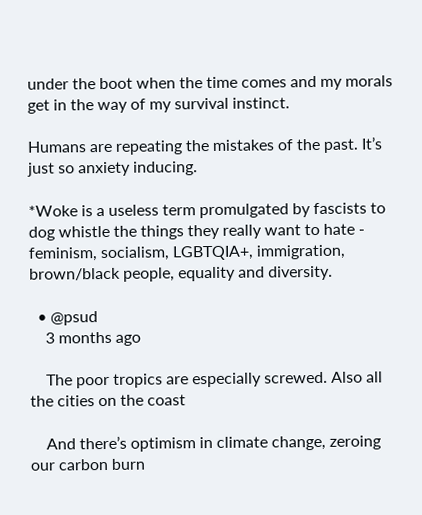under the boot when the time comes and my morals get in the way of my survival instinct.

Humans are repeating the mistakes of the past. It’s just so anxiety inducing.

*Woke is a useless term promulgated by fascists to dog whistle the things they really want to hate - feminism, socialism, LGBTQIA+, immigration, brown/black people, equality and diversity.

  • @psud
    3 months ago

    The poor tropics are especially screwed. Also all the cities on the coast

    And there’s optimism in climate change, zeroing our carbon burn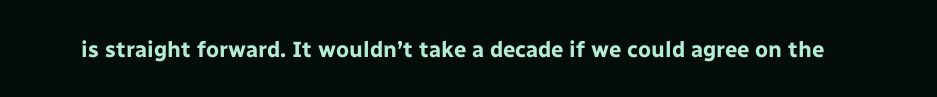is straight forward. It wouldn’t take a decade if we could agree on the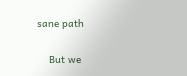sane path

    But we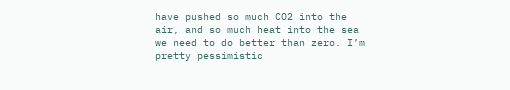have pushed so much CO2 into the air, and so much heat into the sea we need to do better than zero. I’m pretty pessimistic